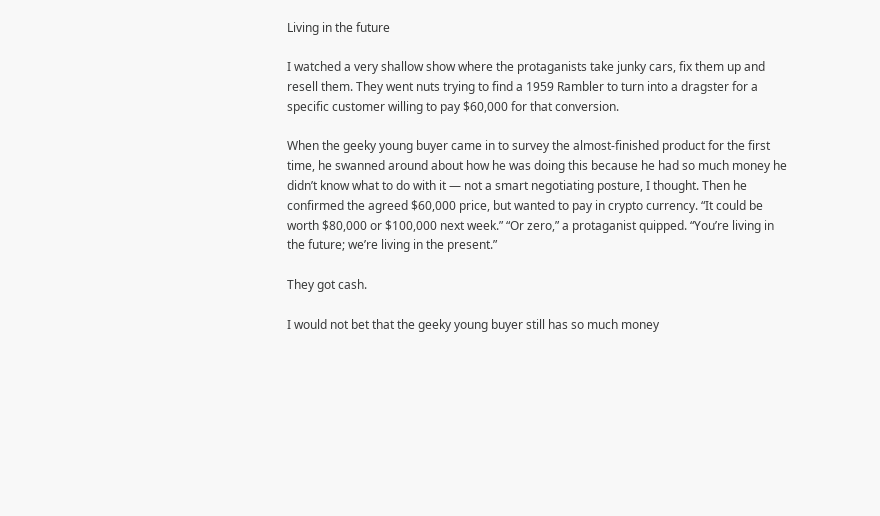Living in the future

I watched a very shallow show where the protaganists take junky cars, fix them up and resell them. They went nuts trying to find a 1959 Rambler to turn into a dragster for a specific customer willing to pay $60,000 for that conversion.

When the geeky young buyer came in to survey the almost-finished product for the first time, he swanned around about how he was doing this because he had so much money he didn’t know what to do with it — not a smart negotiating posture, I thought. Then he confirmed the agreed $60,000 price, but wanted to pay in crypto currency. “It could be worth $80,000 or $100,000 next week.” “Or zero,” a protaganist quipped. “You’re living in the future; we’re living in the present.”

They got cash.

I would not bet that the geeky young buyer still has so much money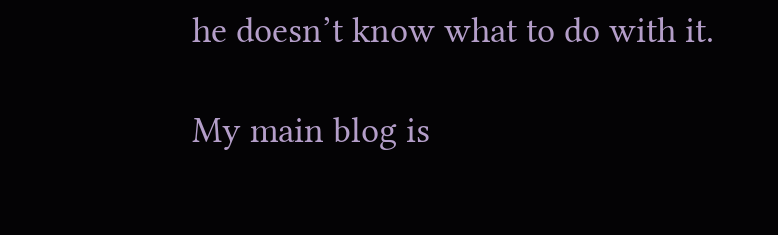he doesn’t know what to do with it.

My main blog is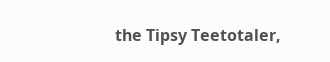the Tipsy Teetotaler,